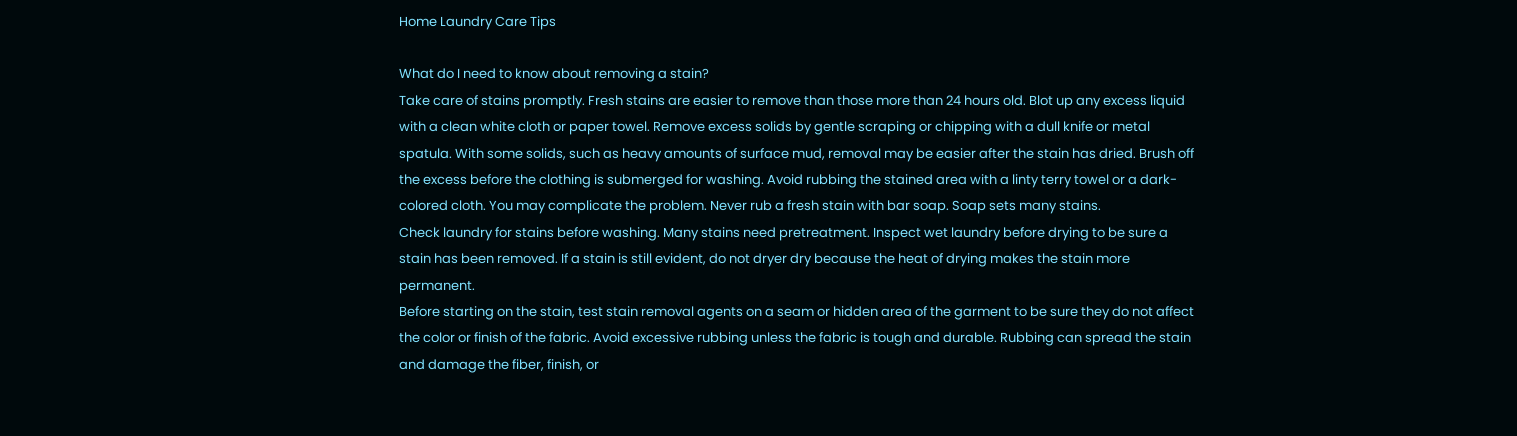Home Laundry Care Tips

What do I need to know about removing a stain?
Take care of stains promptly. Fresh stains are easier to remove than those more than 24 hours old. Blot up any excess liquid with a clean white cloth or paper towel. Remove excess solids by gentle scraping or chipping with a dull knife or metal spatula. With some solids, such as heavy amounts of surface mud, removal may be easier after the stain has dried. Brush off the excess before the clothing is submerged for washing. Avoid rubbing the stained area with a linty terry towel or a dark-colored cloth. You may complicate the problem. Never rub a fresh stain with bar soap. Soap sets many stains.
Check laundry for stains before washing. Many stains need pretreatment. Inspect wet laundry before drying to be sure a stain has been removed. If a stain is still evident, do not dryer dry because the heat of drying makes the stain more permanent.
Before starting on the stain, test stain removal agents on a seam or hidden area of the garment to be sure they do not affect the color or finish of the fabric. Avoid excessive rubbing unless the fabric is tough and durable. Rubbing can spread the stain and damage the fiber, finish, or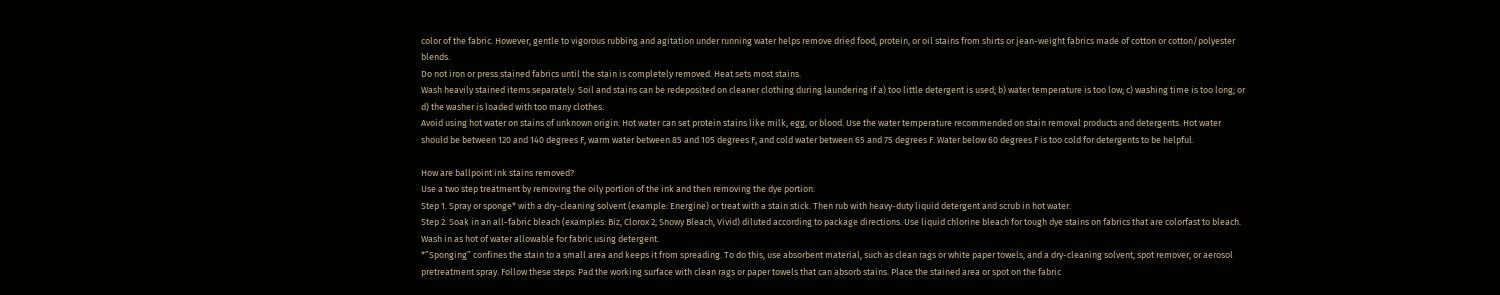color of the fabric. However, gentle to vigorous rubbing and agitation under running water helps remove dried food, protein, or oil stains from shirts or jean-weight fabrics made of cotton or cotton/polyester blends.
Do not iron or press stained fabrics until the stain is completely removed. Heat sets most stains.
Wash heavily stained items separately. Soil and stains can be redeposited on cleaner clothing during laundering if a) too little detergent is used; b) water temperature is too low; c) washing time is too long; or d) the washer is loaded with too many clothes.
Avoid using hot water on stains of unknown origin. Hot water can set protein stains like milk, egg, or blood. Use the water temperature recommended on stain removal products and detergents. Hot water should be between 120 and 140 degrees F, warm water between 85 and 105 degrees F, and cold water between 65 and 75 degrees F. Water below 60 degrees F is too cold for detergents to be helpful.

How are ballpoint ink stains removed?
Use a two step treatment by removing the oily portion of the ink and then removing the dye portion.
Step 1. Spray or sponge* with a dry-cleaning solvent (example: Energine) or treat with a stain stick. Then rub with heavy-duty liquid detergent and scrub in hot water.
Step 2. Soak in an all-fabric bleach (examples: Biz, Clorox 2, Snowy Bleach, Vivid) diluted according to package directions. Use liquid chlorine bleach for tough dye stains on fabrics that are colorfast to bleach. Wash in as hot of water allowable for fabric using detergent.
*”Sponging” confines the stain to a small area and keeps it from spreading. To do this, use absorbent material, such as clean rags or white paper towels, and a dry-cleaning solvent, spot remover, or aerosol pretreatment spray. Follow these steps: Pad the working surface with clean rags or paper towels that can absorb stains. Place the stained area or spot on the fabric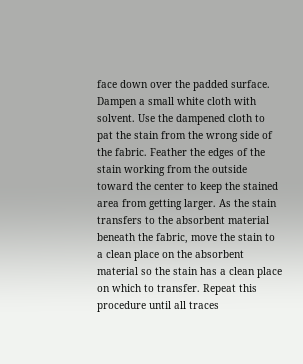face down over the padded surface. Dampen a small white cloth with solvent. Use the dampened cloth to pat the stain from the wrong side of the fabric. Feather the edges of the stain working from the outside toward the center to keep the stained area from getting larger. As the stain transfers to the absorbent material beneath the fabric, move the stain to a clean place on the absorbent material so the stain has a clean place on which to transfer. Repeat this procedure until all traces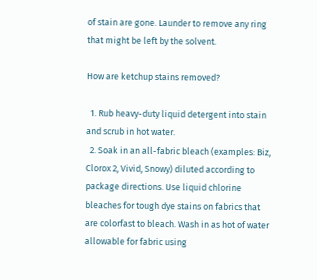of stain are gone. Launder to remove any ring that might be left by the solvent.

How are ketchup stains removed?

  1. Rub heavy-duty liquid detergent into stain and scrub in hot water.
  2. Soak in an all-fabric bleach (examples: Biz, Clorox 2, Vivid, Snowy) diluted according to package directions. Use liquid chlorine bleaches for tough dye stains on fabrics that are colorfast to bleach. Wash in as hot of water allowable for fabric using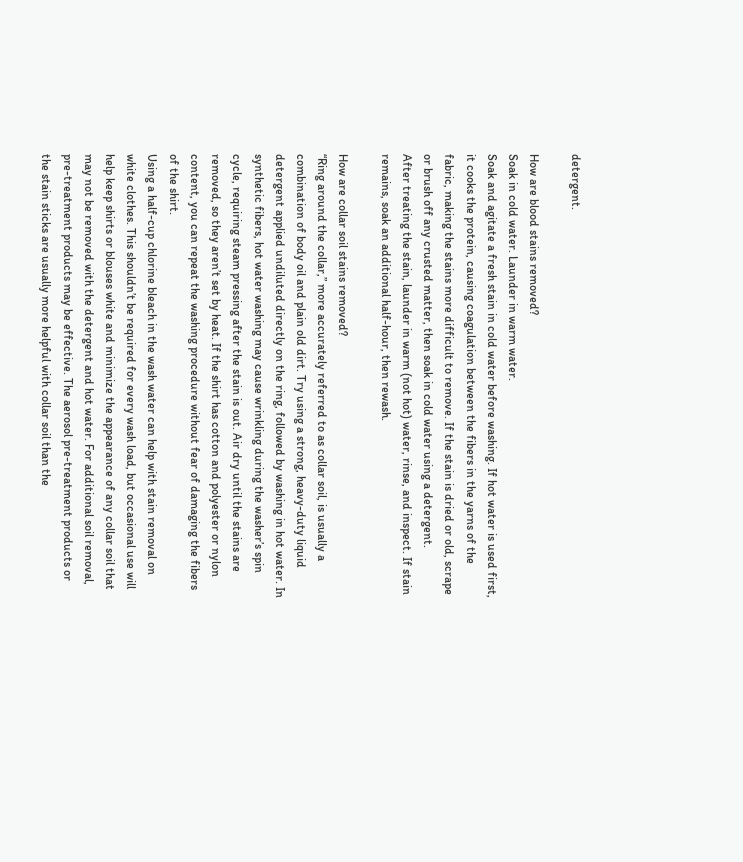detergent.

How are blood stains removed?
Soak in cold water. Launder in warm water.
Soak and agitate a fresh stain in cold water before washing. If hot water is used first, it cooks the protein, causing coagulation between the fibers in the yarns of the fabric, making the stains more difficult to remove. If the stain is dried or old, scrape or brush off any crusted matter, then soak in cold water using a detergent.
After treating the stain, launder in warm (not hot) water, rinse, and inspect. If stain remains, soak an additional half-hour, then rewash.

How are collar soil stains removed?
“Ring around the collar,” more accurately referred to as collar soil, is usually a combination of body oil and plain old dirt. Try using a strong, heavy-duty liquid detergent applied undiluted directly on the ring, followed by washing in hot water. In synthetic fibers, hot water washing may cause wrinkling during the washer’s spin cycle, requiring steam pressing after the stain is out. Air dry until the stains are removed, so they aren’t set by heat. If the shirt has cotton and polyester or nylon content, you can repeat the washing procedure without fear of damaging the fibers of the shirt.
Using a half-cup chlorine bleach in the wash water can help with stain removal on white clothes. This shouldn’t be required for every wash load, but occasional use will help keep shirts or blouses white and minimize the appearance of any collar soil that may not be removed with the detergent and hot water. For additional soil removal, pre-treatment products may be effective. The aerosol pre-treatment products or the stain sticks are usually more helpful with collar soil than the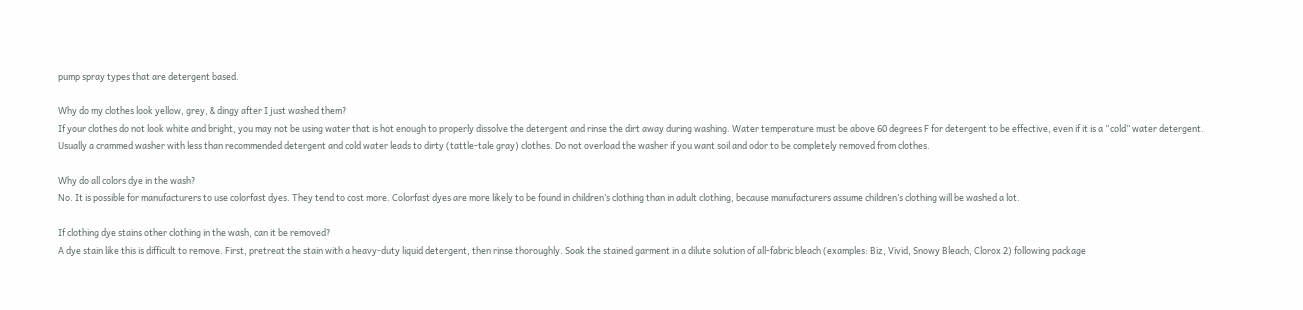pump spray types that are detergent based.

Why do my clothes look yellow, grey, & dingy after I just washed them?
If your clothes do not look white and bright, you may not be using water that is hot enough to properly dissolve the detergent and rinse the dirt away during washing. Water temperature must be above 60 degrees F for detergent to be effective, even if it is a “cold” water detergent. Usually a crammed washer with less than recommended detergent and cold water leads to dirty (tattle-tale gray) clothes. Do not overload the washer if you want soil and odor to be completely removed from clothes.

Why do all colors dye in the wash?
No. It is possible for manufacturers to use colorfast dyes. They tend to cost more. Colorfast dyes are more likely to be found in children’s clothing than in adult clothing, because manufacturers assume children’s clothing will be washed a lot.

If clothing dye stains other clothing in the wash, can it be removed?
A dye stain like this is difficult to remove. First, pretreat the stain with a heavy-duty liquid detergent, then rinse thoroughly. Soak the stained garment in a dilute solution of all-fabric bleach (examples: Biz, Vivid, Snowy Bleach, Clorox 2) following package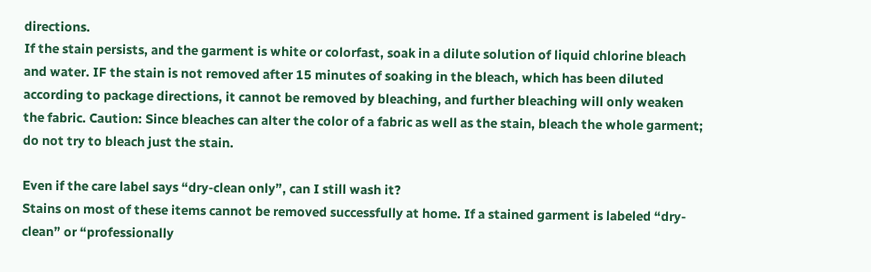directions.
If the stain persists, and the garment is white or colorfast, soak in a dilute solution of liquid chlorine bleach and water. IF the stain is not removed after 15 minutes of soaking in the bleach, which has been diluted according to package directions, it cannot be removed by bleaching, and further bleaching will only weaken the fabric. Caution: Since bleaches can alter the color of a fabric as well as the stain, bleach the whole garment; do not try to bleach just the stain.

Even if the care label says “dry-clean only”, can I still wash it?
Stains on most of these items cannot be removed successfully at home. If a stained garment is labeled “dry-clean” or “professionally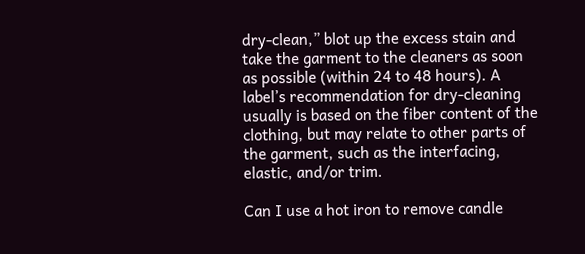dry-clean,” blot up the excess stain and take the garment to the cleaners as soon as possible (within 24 to 48 hours). A label’s recommendation for dry-cleaning usually is based on the fiber content of the clothing, but may relate to other parts of the garment, such as the interfacing, elastic, and/or trim.

Can I use a hot iron to remove candle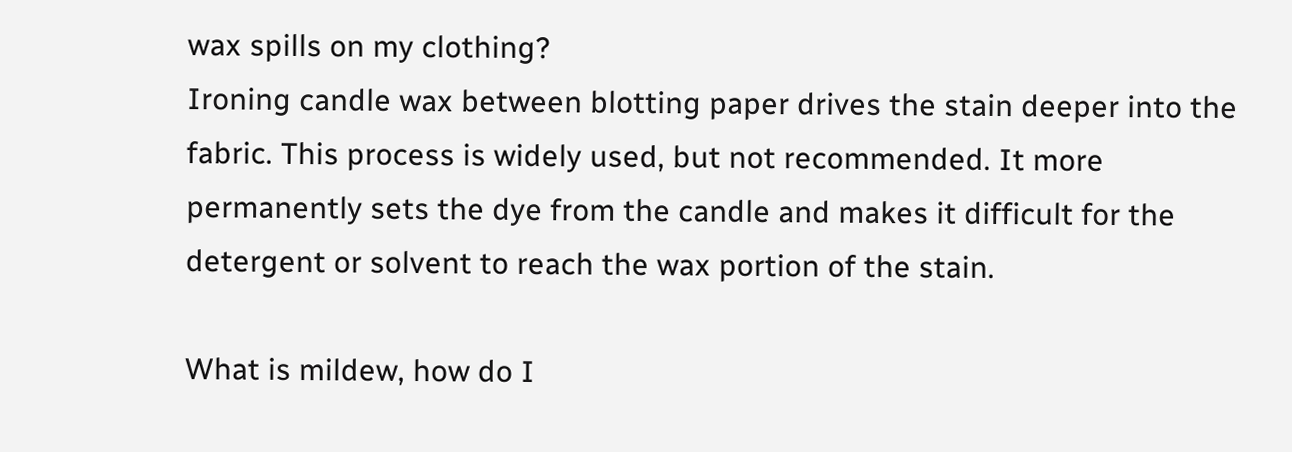wax spills on my clothing?
Ironing candle wax between blotting paper drives the stain deeper into the fabric. This process is widely used, but not recommended. It more permanently sets the dye from the candle and makes it difficult for the detergent or solvent to reach the wax portion of the stain.

What is mildew, how do I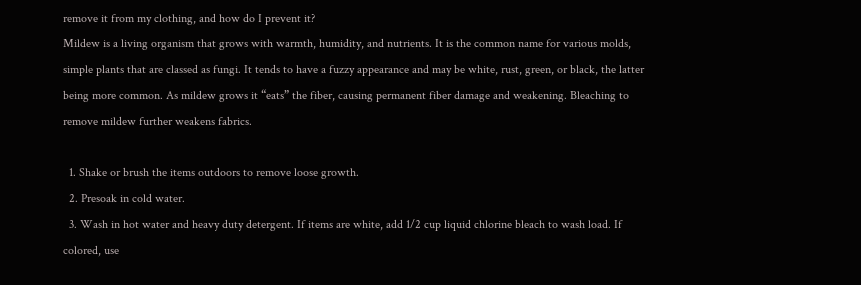remove it from my clothing, and how do I prevent it?
Mildew is a living organism that grows with warmth, humidity, and nutrients. It is the common name for various molds, simple plants that are classed as fungi. It tends to have a fuzzy appearance and may be white, rust, green, or black, the latter being more common. As mildew grows it “eats” the fiber, causing permanent fiber damage and weakening. Bleaching to remove mildew further weakens fabrics.

  1. Shake or brush the items outdoors to remove loose growth.
  2. Presoak in cold water.
  3. Wash in hot water and heavy duty detergent. If items are white, add 1/2 cup liquid chlorine bleach to wash load. If colored, use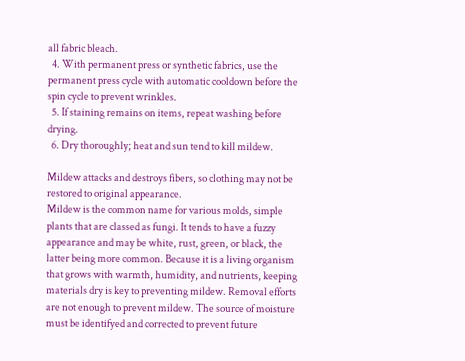all fabric bleach.
  4. With permanent press or synthetic fabrics, use the permanent press cycle with automatic cooldown before the spin cycle to prevent wrinkles.
  5. If staining remains on items, repeat washing before drying.
  6. Dry thoroughly; heat and sun tend to kill mildew.

Mildew attacks and destroys fibers, so clothing may not be restored to original appearance.
Mildew is the common name for various molds, simple plants that are classed as fungi. It tends to have a fuzzy appearance and may be white, rust, green, or black, the latter being more common. Because it is a living organism that grows with warmth, humidity, and nutrients, keeping materials dry is key to preventing mildew. Removal efforts are not enough to prevent mildew. The source of moisture must be identifyed and corrected to prevent future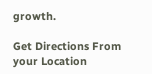growth.

Get Directions From your Location